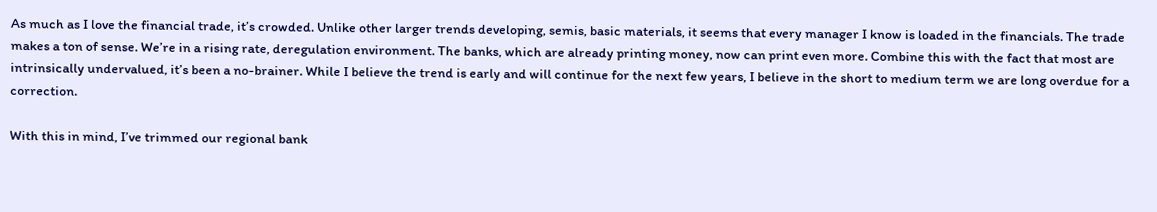As much as I love the financial trade, it’s crowded. Unlike other larger trends developing, semis, basic materials, it seems that every manager I know is loaded in the financials. The trade makes a ton of sense. We’re in a rising rate, deregulation environment. The banks, which are already printing money, now can print even more. Combine this with the fact that most are intrinsically undervalued, it’s been a no-brainer. While I believe the trend is early and will continue for the next few years, I believe in the short to medium term we are long overdue for a correction.

With this in mind, I’ve trimmed our regional bank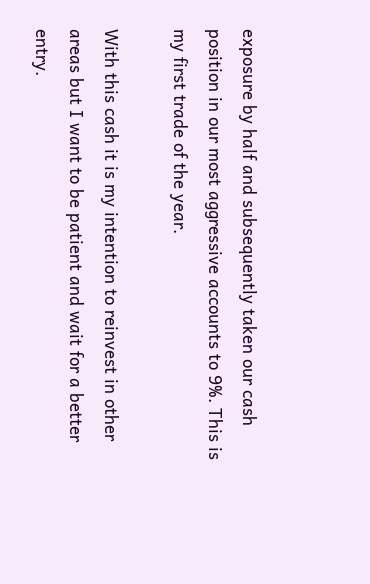exposure by half and subsequently taken our cash position in our most aggressive accounts to 9%. This is my first trade of the year.

With this cash it is my intention to reinvest in other areas but I want to be patient and wait for a better entry.